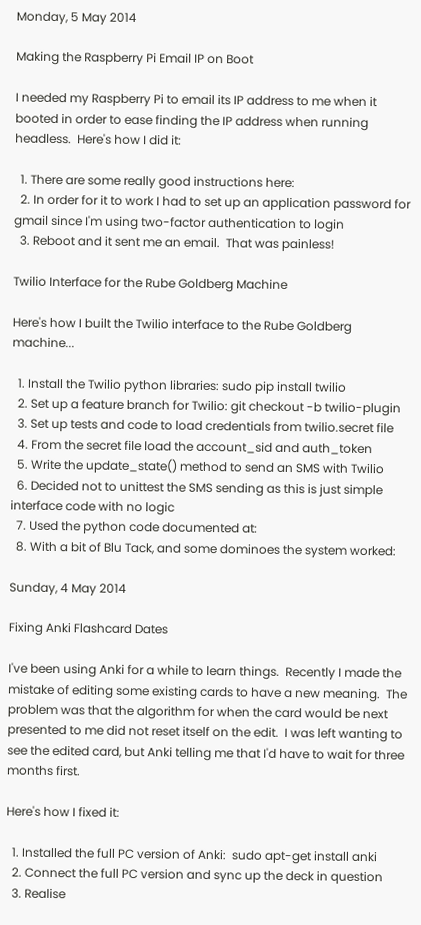Monday, 5 May 2014

Making the Raspberry Pi Email IP on Boot

I needed my Raspberry Pi to email its IP address to me when it booted in order to ease finding the IP address when running headless.  Here's how I did it:

  1. There are some really good instructions here:
  2. In order for it to work I had to set up an application password for gmail since I'm using two-factor authentication to login
  3. Reboot and it sent me an email.  That was painless!

Twilio Interface for the Rube Goldberg Machine

Here's how I built the Twilio interface to the Rube Goldberg machine...

  1. Install the Twilio python libraries: sudo pip install twilio
  2. Set up a feature branch for Twilio: git checkout -b twilio-plugin
  3. Set up tests and code to load credentials from twilio.secret file
  4. From the secret file load the account_sid and auth_token
  5. Write the update_state() method to send an SMS with Twilio
  6. Decided not to unittest the SMS sending as this is just simple interface code with no logic
  7. Used the python code documented at:
  8. With a bit of Blu Tack, and some dominoes the system worked:

Sunday, 4 May 2014

Fixing Anki Flashcard Dates

I've been using Anki for a while to learn things.  Recently I made the mistake of editing some existing cards to have a new meaning.  The problem was that the algorithm for when the card would be next presented to me did not reset itself on the edit.  I was left wanting to see the edited card, but Anki telling me that I'd have to wait for three months first.

Here's how I fixed it:

  1. Installed the full PC version of Anki:  sudo apt-get install anki
  2. Connect the full PC version and sync up the deck in question
  3. Realise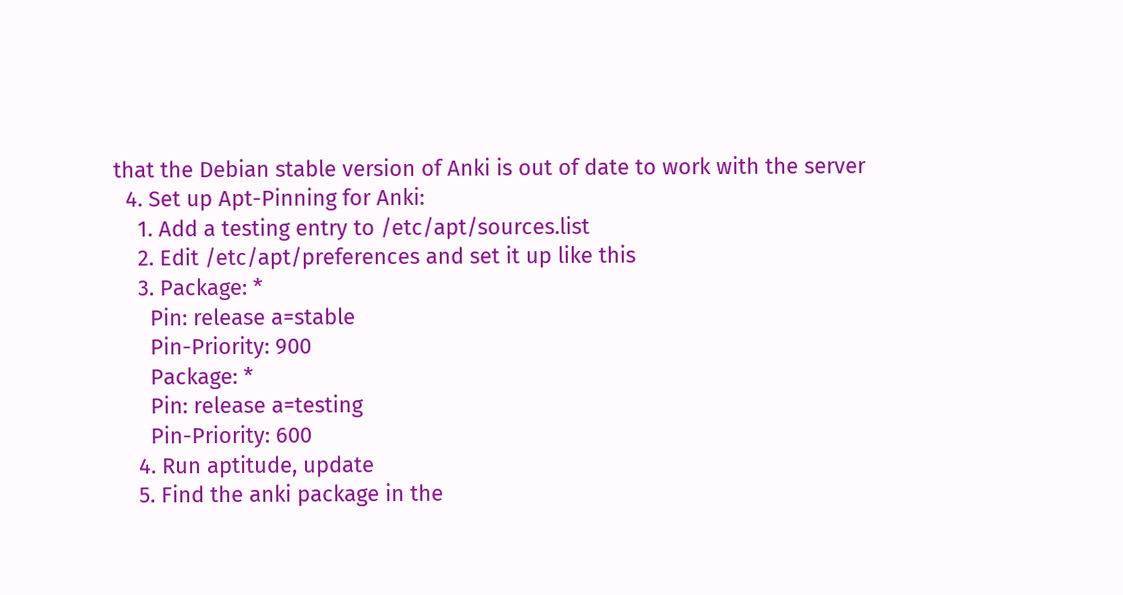that the Debian stable version of Anki is out of date to work with the server
  4. Set up Apt-Pinning for Anki:
    1. Add a testing entry to /etc/apt/sources.list
    2. Edit /etc/apt/preferences and set it up like this
    3. Package: *
      Pin: release a=stable
      Pin-Priority: 900
      Package: *
      Pin: release a=testing
      Pin-Priority: 600
    4. Run aptitude, update
    5. Find the anki package in the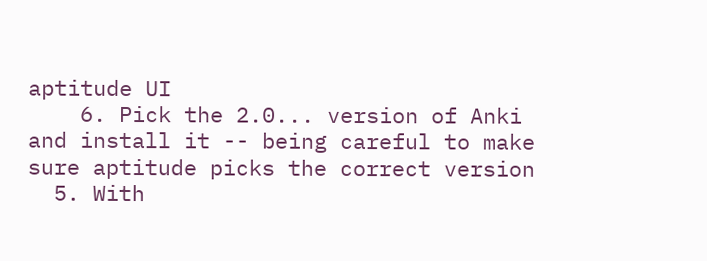aptitude UI
    6. Pick the 2.0... version of Anki and install it -- being careful to make sure aptitude picks the correct version
  5. With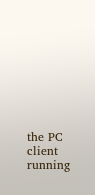the PC client running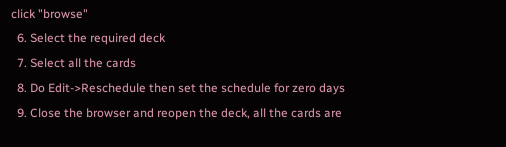click "browse"
  6. Select the required deck
  7. Select all the cards
  8. Do Edit->Reschedule then set the schedule for zero days
  9. Close the browser and reopen the deck, all the cards are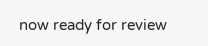now ready for review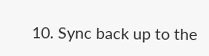10. Sync back up to the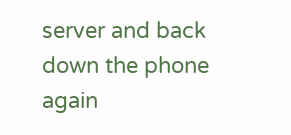server and back down the phone again